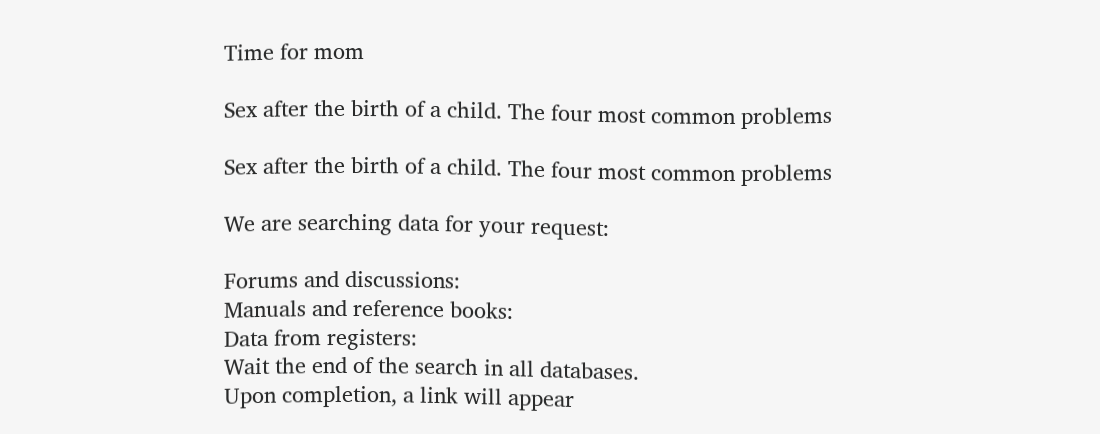Time for mom

Sex after the birth of a child. The four most common problems

Sex after the birth of a child. The four most common problems

We are searching data for your request:

Forums and discussions:
Manuals and reference books:
Data from registers:
Wait the end of the search in all databases.
Upon completion, a link will appear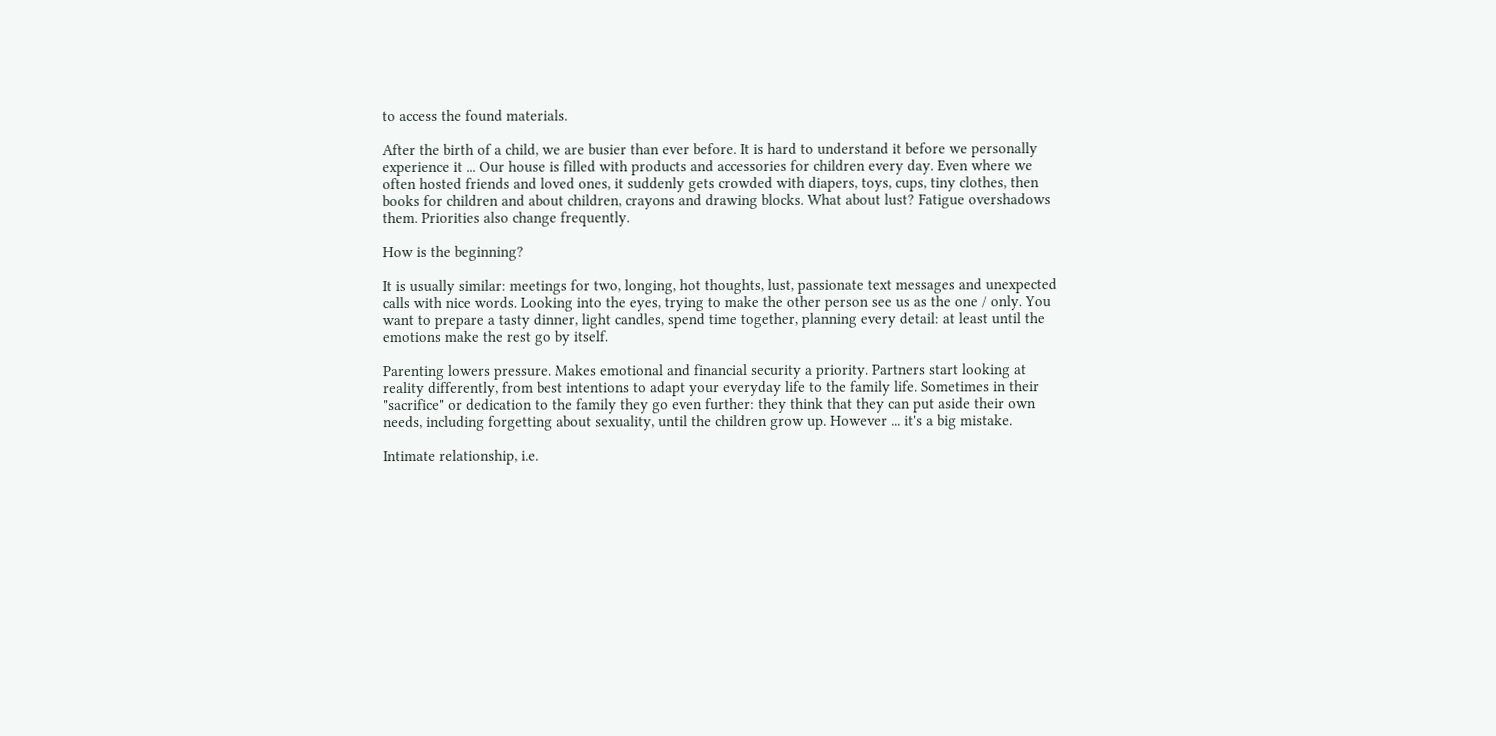to access the found materials.

After the birth of a child, we are busier than ever before. It is hard to understand it before we personally experience it ... Our house is filled with products and accessories for children every day. Even where we often hosted friends and loved ones, it suddenly gets crowded with diapers, toys, cups, tiny clothes, then books for children and about children, crayons and drawing blocks. What about lust? Fatigue overshadows them. Priorities also change frequently.

How is the beginning?

It is usually similar: meetings for two, longing, hot thoughts, lust, passionate text messages and unexpected calls with nice words. Looking into the eyes, trying to make the other person see us as the one / only. You want to prepare a tasty dinner, light candles, spend time together, planning every detail: at least until the emotions make the rest go by itself.

Parenting lowers pressure. Makes emotional and financial security a priority. Partners start looking at reality differently, from best intentions to adapt your everyday life to the family life. Sometimes in their "sacrifice" or dedication to the family they go even further: they think that they can put aside their own needs, including forgetting about sexuality, until the children grow up. However ... it's a big mistake.

Intimate relationship, i.e.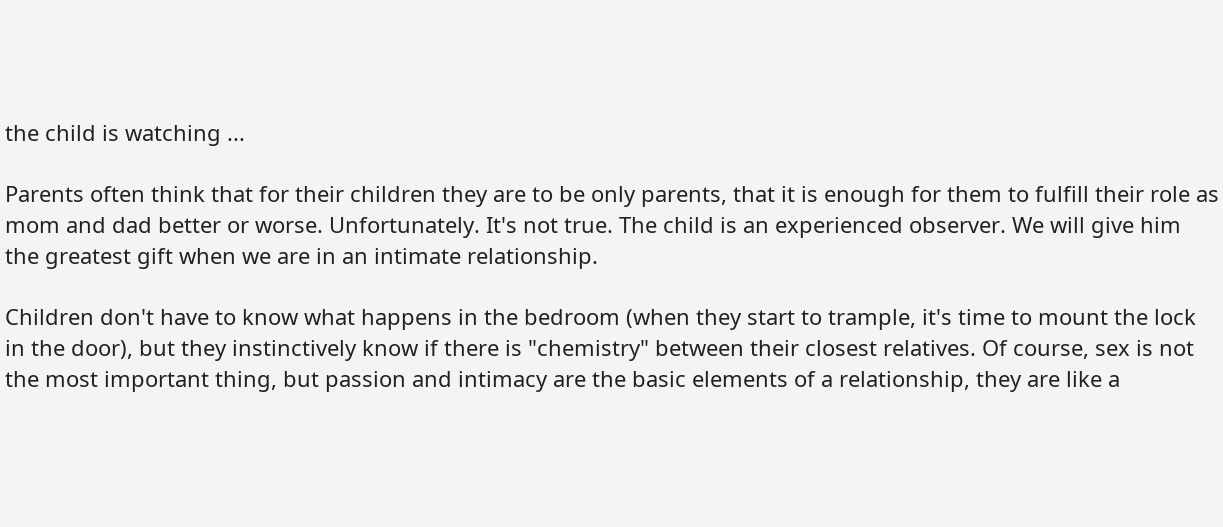the child is watching ...

Parents often think that for their children they are to be only parents, that it is enough for them to fulfill their role as mom and dad better or worse. Unfortunately. It's not true. The child is an experienced observer. We will give him the greatest gift when we are in an intimate relationship.

Children don't have to know what happens in the bedroom (when they start to trample, it's time to mount the lock in the door), but they instinctively know if there is "chemistry" between their closest relatives. Of course, sex is not the most important thing, but passion and intimacy are the basic elements of a relationship, they are like a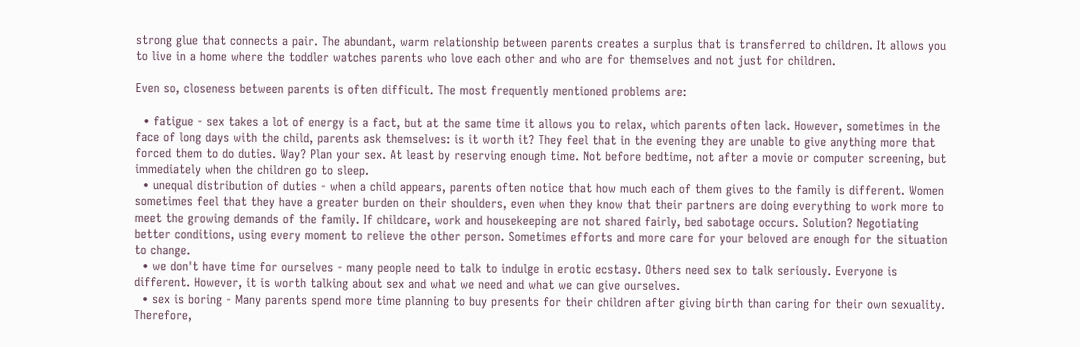strong glue that connects a pair. The abundant, warm relationship between parents creates a surplus that is transferred to children. It allows you to live in a home where the toddler watches parents who love each other and who are for themselves and not just for children.

Even so, closeness between parents is often difficult. The most frequently mentioned problems are:

  • fatigue - sex takes a lot of energy is a fact, but at the same time it allows you to relax, which parents often lack. However, sometimes in the face of long days with the child, parents ask themselves: is it worth it? They feel that in the evening they are unable to give anything more that forced them to do duties. Way? Plan your sex. At least by reserving enough time. Not before bedtime, not after a movie or computer screening, but immediately when the children go to sleep.
  • unequal distribution of duties - when a child appears, parents often notice that how much each of them gives to the family is different. Women sometimes feel that they have a greater burden on their shoulders, even when they know that their partners are doing everything to work more to meet the growing demands of the family. If childcare, work and housekeeping are not shared fairly, bed sabotage occurs. Solution? Negotiating better conditions, using every moment to relieve the other person. Sometimes efforts and more care for your beloved are enough for the situation to change.
  • we don't have time for ourselves - many people need to talk to indulge in erotic ecstasy. Others need sex to talk seriously. Everyone is different. However, it is worth talking about sex and what we need and what we can give ourselves.
  • sex is boring - Many parents spend more time planning to buy presents for their children after giving birth than caring for their own sexuality. Therefore,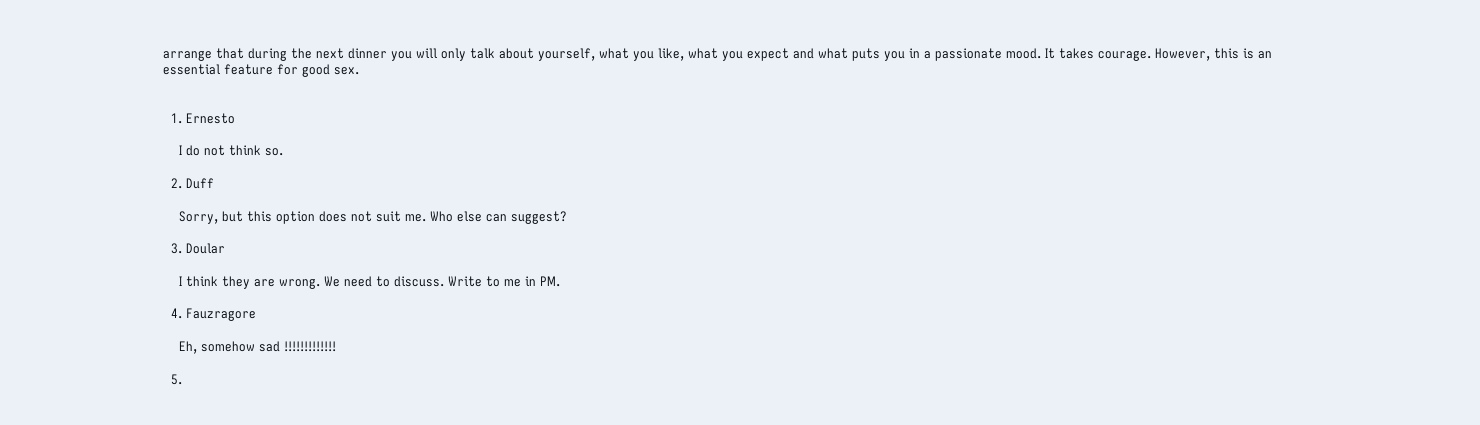arrange that during the next dinner you will only talk about yourself, what you like, what you expect and what puts you in a passionate mood. It takes courage. However, this is an essential feature for good sex.


  1. Ernesto

    I do not think so.

  2. Duff

    Sorry, but this option does not suit me. Who else can suggest?

  3. Doular

    I think they are wrong. We need to discuss. Write to me in PM.

  4. Fauzragore

    Eh, somehow sad !!!!!!!!!!!!!

  5.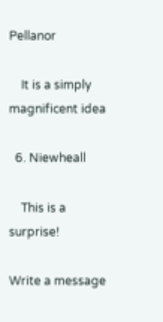Pellanor

    It is a simply magnificent idea

  6. Niewheall

    This is a surprise!

Write a message